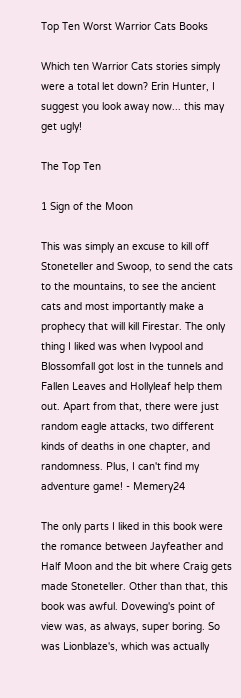Top Ten Worst Warrior Cats Books

Which ten Warrior Cats stories simply were a total let down? Erin Hunter, I suggest you look away now... this may get ugly!

The Top Ten

1 Sign of the Moon

This was simply an excuse to kill off Stoneteller and Swoop, to send the cats to the mountains, to see the ancient cats and most importantly make a prophecy that will kill Firestar. The only thing I liked was when Ivypool and Blossomfall got lost in the tunnels and Fallen Leaves and Hollyleaf help them out. Apart from that, there were just random eagle attacks, two different kinds of deaths in one chapter, and randomness. Plus, I can't find my adventure game! - Memery24

The only parts I liked in this book were the romance between Jayfeather and Half Moon and the bit where Craig gets made Stoneteller. Other than that, this book was awful. Dovewing's point of view was, as always, super boring. So was Lionblaze's, which was actually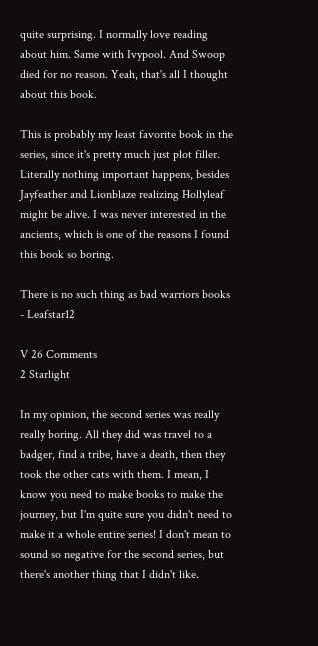quite surprising. I normally love reading about him. Same with Ivypool. And Swoop died for no reason. Yeah, that's all I thought about this book.

This is probably my least favorite book in the series, since it's pretty much just plot filler. Literally nothing important happens, besides Jayfeather and Lionblaze realizing Hollyleaf might be alive. I was never interested in the ancients, which is one of the reasons I found this book so boring.

There is no such thing as bad warriors books - Leafstar12

V 26 Comments
2 Starlight

In my opinion, the second series was really really boring. All they did was travel to a badger, find a tribe, have a death, then they took the other cats with them. I mean, I know you need to make books to make the journey, but I'm quite sure you didn't need to make it a whole entire series! I don't mean to sound so negative for the second series, but there's another thing that I didn't like.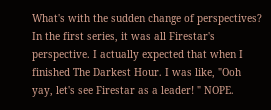What's with the sudden change of perspectives? In the first series, it was all Firestar's perspective. I actually expected that when I finished The Darkest Hour. I was like, "Ooh yay, let's see Firestar as a leader! " NOPE.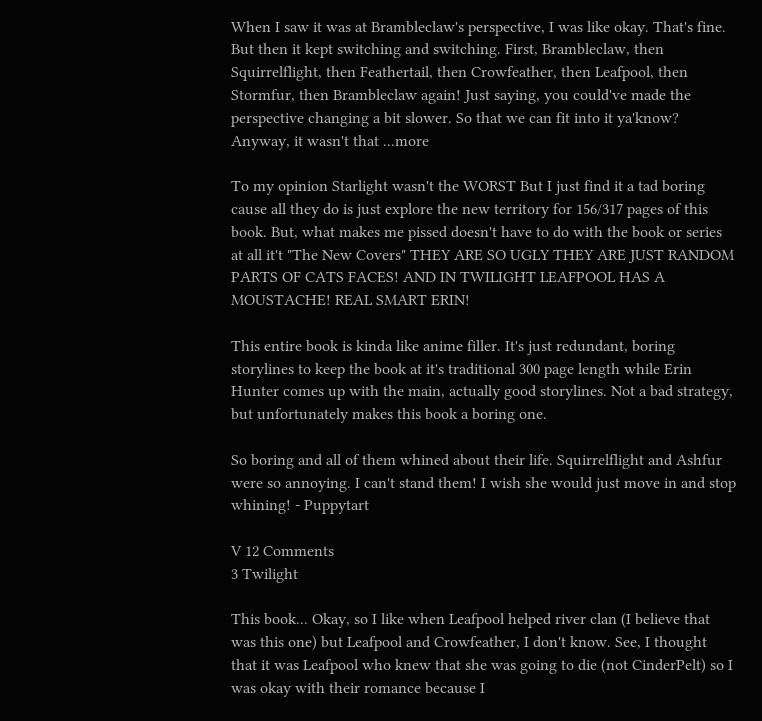When I saw it was at Brambleclaw's perspective, I was like okay. That's fine. But then it kept switching and switching. First, Brambleclaw, then Squirrelflight, then Feathertail, then Crowfeather, then Leafpool, then Stormfur, then Brambleclaw again! Just saying, you could've made the perspective changing a bit slower. So that we can fit into it ya'know? Anyway, it wasn't that ...more

To my opinion Starlight wasn't the WORST But I just find it a tad boring cause all they do is just explore the new territory for 156/317 pages of this book. But, what makes me pissed doesn't have to do with the book or series at all it't "The New Covers" THEY ARE SO UGLY THEY ARE JUST RANDOM PARTS OF CATS FACES! AND IN TWILIGHT LEAFPOOL HAS A MOUSTACHE! REAL SMART ERIN!

This entire book is kinda like anime filler. It's just redundant, boring storylines to keep the book at it's traditional 300 page length while Erin Hunter comes up with the main, actually good storylines. Not a bad strategy, but unfortunately makes this book a boring one.

So boring and all of them whined about their life. Squirrelflight and Ashfur were so annoying. I can't stand them! I wish she would just move in and stop whining! - Puppytart

V 12 Comments
3 Twilight

This book... Okay, so I like when Leafpool helped river clan (I believe that was this one) but Leafpool and Crowfeather, I don't know. See, I thought that it was Leafpool who knew that she was going to die (not CinderPelt) so I was okay with their romance because I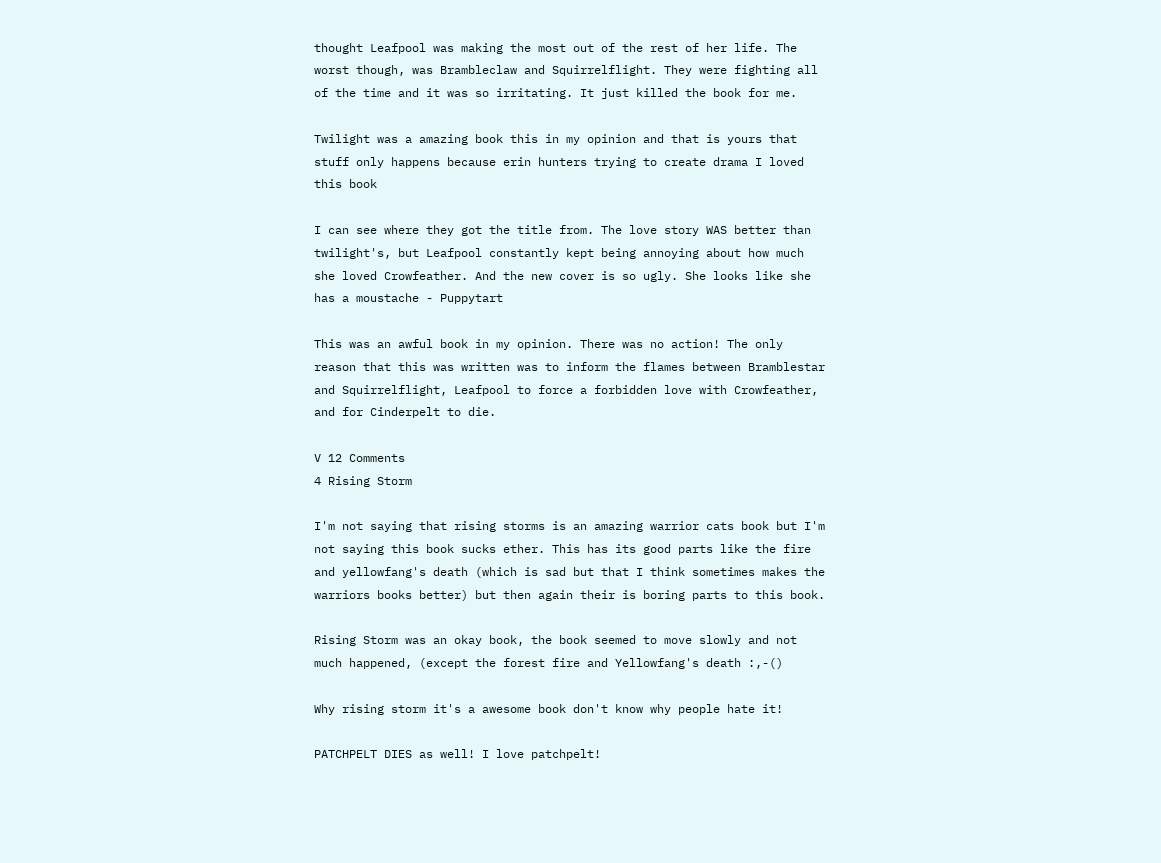thought Leafpool was making the most out of the rest of her life. The worst though, was Brambleclaw and Squirrelflight. They were fighting all of the time and it was so irritating. It just killed the book for me.

Twilight was a amazing book this in my opinion and that is yours that stuff only happens because erin hunters trying to create drama I loved this book

I can see where they got the title from. The love story WAS better than twilight's, but Leafpool constantly kept being annoying about how much she loved Crowfeather. And the new cover is so ugly. She looks like she has a moustache - Puppytart

This was an awful book in my opinion. There was no action! The only reason that this was written was to inform the flames between Bramblestar and Squirrelflight, Leafpool to force a forbidden love with Crowfeather, and for Cinderpelt to die.

V 12 Comments
4 Rising Storm

I'm not saying that rising storms is an amazing warrior cats book but I'm not saying this book sucks ether. This has its good parts like the fire and yellowfang's death (which is sad but that I think sometimes makes the warriors books better) but then again their is boring parts to this book.

Rising Storm was an okay book, the book seemed to move slowly and not much happened, (except the forest fire and Yellowfang's death :,-()

Why rising storm it's a awesome book don't know why people hate it!

PATCHPELT DIES as well! I love patchpelt!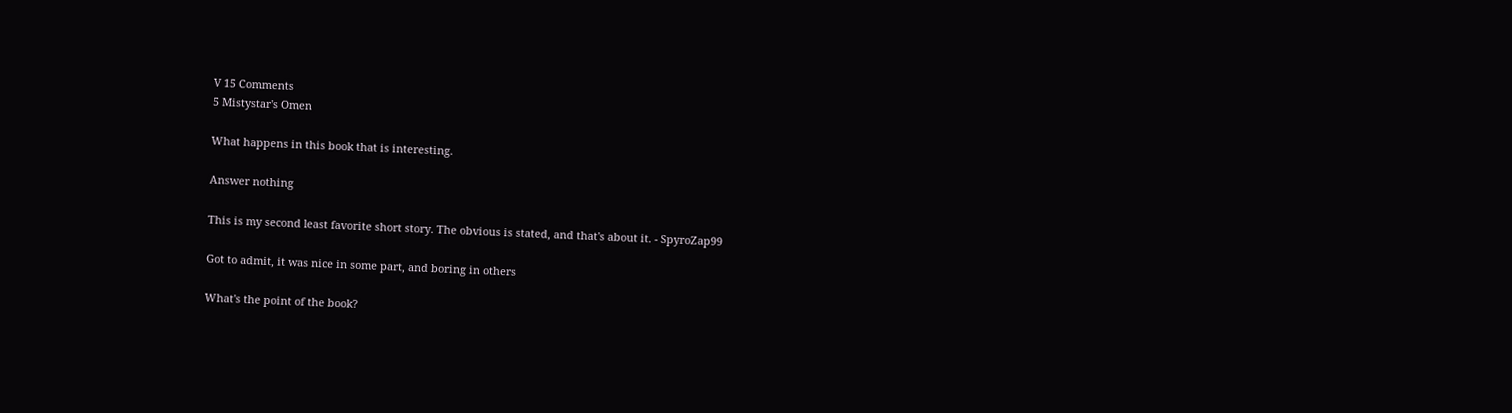V 15 Comments
5 Mistystar's Omen

What happens in this book that is interesting.

Answer nothing

This is my second least favorite short story. The obvious is stated, and that's about it. - SpyroZap99

Got to admit, it was nice in some part, and boring in others

What's the point of the book?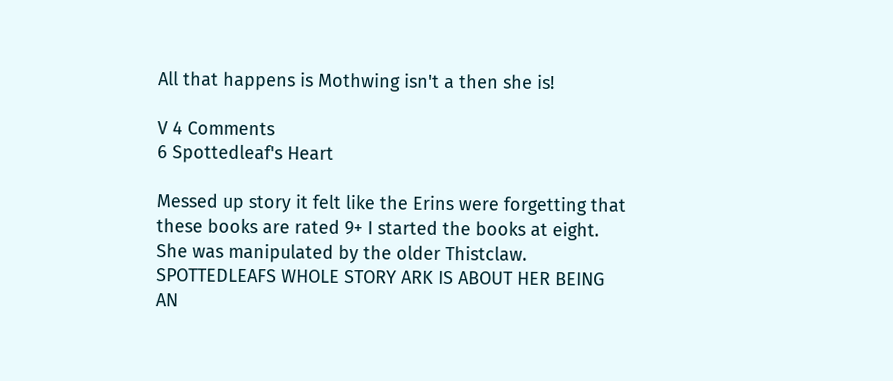All that happens is Mothwing isn't a then she is!

V 4 Comments
6 Spottedleaf's Heart

Messed up story it felt like the Erins were forgetting that these books are rated 9+ I started the books at eight. She was manipulated by the older Thistclaw. SPOTTEDLEAFS WHOLE STORY ARK IS ABOUT HER BEING AN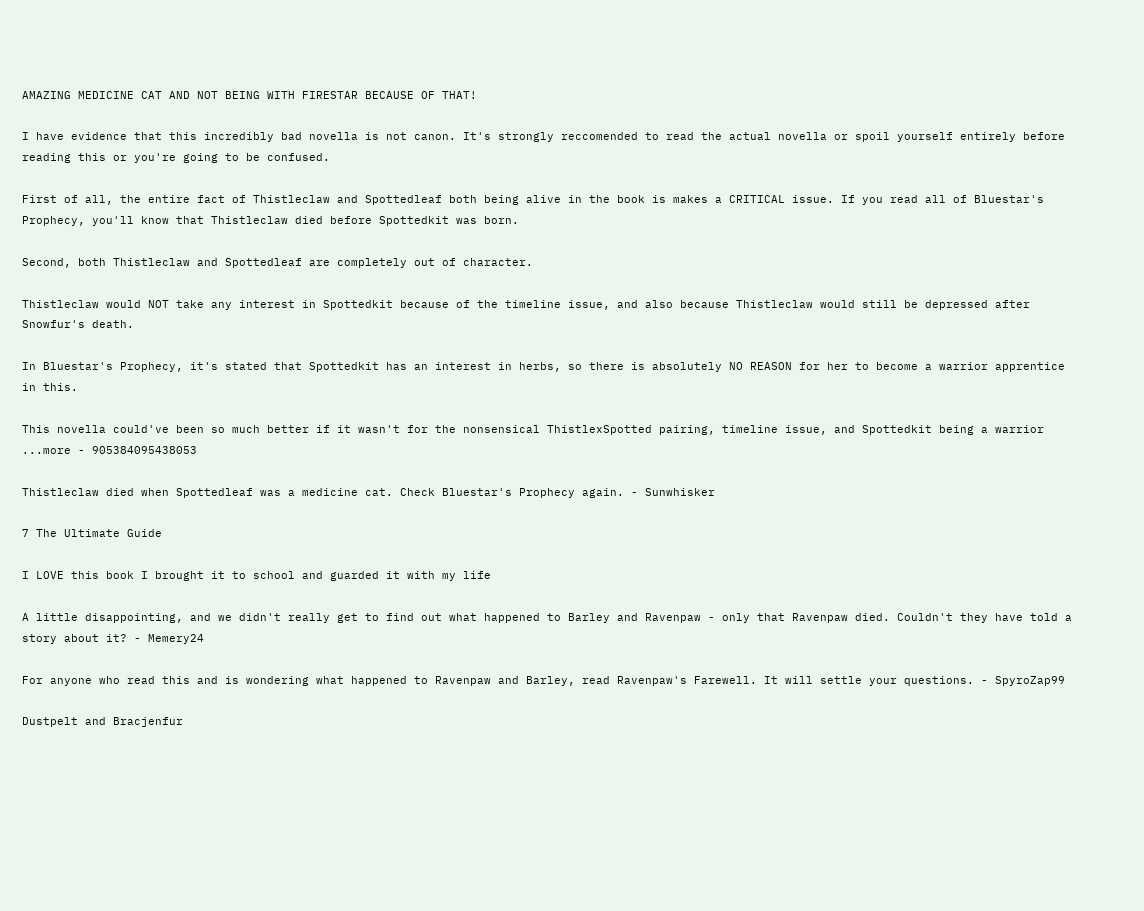AMAZING MEDICINE CAT AND NOT BEING WITH FIRESTAR BECAUSE OF THAT!

I have evidence that this incredibly bad novella is not canon. It's strongly reccomended to read the actual novella or spoil yourself entirely before reading this or you're going to be confused.

First of all, the entire fact of Thistleclaw and Spottedleaf both being alive in the book is makes a CRITICAL issue. If you read all of Bluestar's Prophecy, you'll know that Thistleclaw died before Spottedkit was born.

Second, both Thistleclaw and Spottedleaf are completely out of character.

Thistleclaw would NOT take any interest in Spottedkit because of the timeline issue, and also because Thistleclaw would still be depressed after Snowfur's death.

In Bluestar's Prophecy, it's stated that Spottedkit has an interest in herbs, so there is absolutely NO REASON for her to become a warrior apprentice in this.

This novella could've been so much better if it wasn't for the nonsensical ThistlexSpotted pairing, timeline issue, and Spottedkit being a warrior ...more - 905384095438053

Thistleclaw died when Spottedleaf was a medicine cat. Check Bluestar's Prophecy again. - Sunwhisker

7 The Ultimate Guide

I LOVE this book I brought it to school and guarded it with my life

A little disappointing, and we didn't really get to find out what happened to Barley and Ravenpaw - only that Ravenpaw died. Couldn't they have told a story about it? - Memery24

For anyone who read this and is wondering what happened to Ravenpaw and Barley, read Ravenpaw's Farewell. It will settle your questions. - SpyroZap99

Dustpelt and Bracjenfur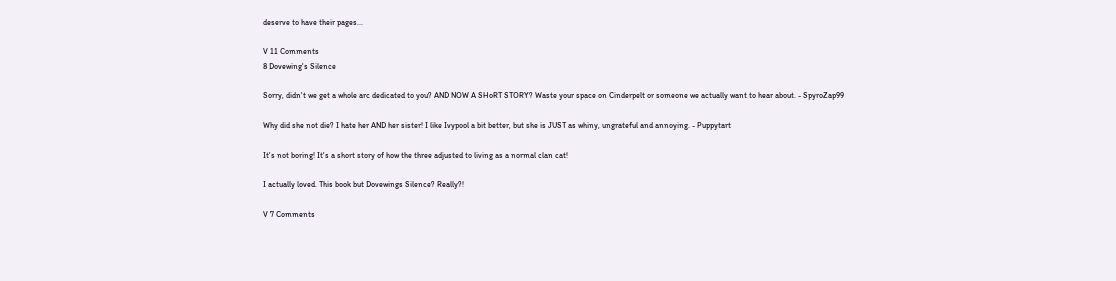deserve to have their pages...

V 11 Comments
8 Dovewing's Silence

Sorry, didn't we get a whole arc dedicated to you? AND NOW A SHoRT STORY? Waste your space on Cinderpelt or someone we actually want to hear about. - SpyroZap99

Why did she not die? I hate her AND her sister! I like Ivypool a bit better, but she is JUST as whiny, ungrateful and annoying. - Puppytart

It's not boring! It's a short story of how the three adjusted to living as a normal clan cat!

I actually loved. This book but Dovewings Silence? Really?!

V 7 Comments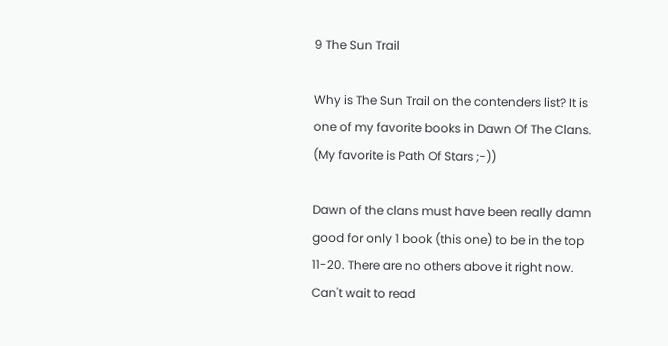9 The Sun Trail

Why is The Sun Trail on the contenders list? It is one of my favorite books in Dawn Of The Clans. (My favorite is Path Of Stars ;-))

Dawn of the clans must have been really damn good for only 1 book (this one) to be in the top 11-20. There are no others above it right now. Can't wait to read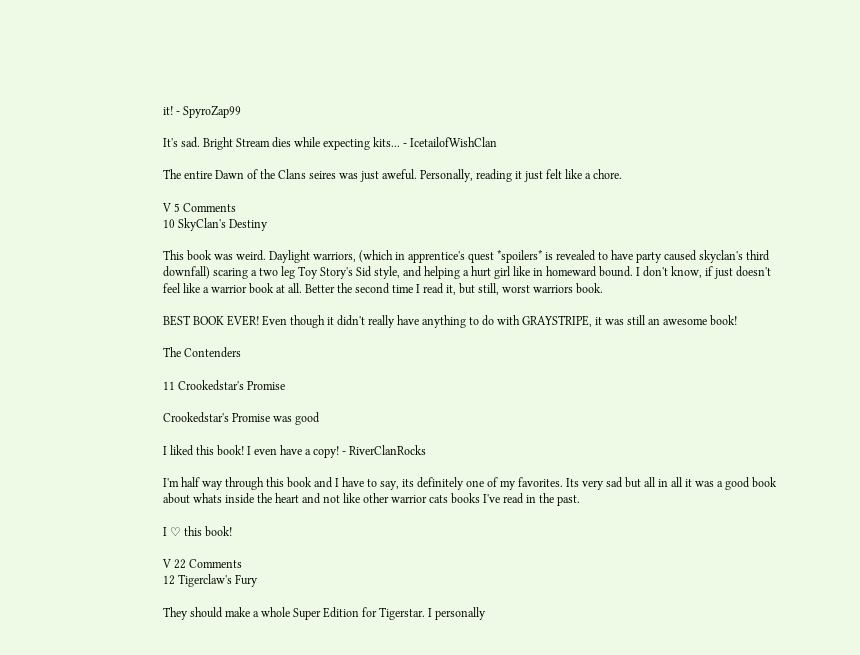it! - SpyroZap99

It's sad. Bright Stream dies while expecting kits... - IcetailofWishClan

The entire Dawn of the Clans seires was just aweful. Personally, reading it just felt like a chore.

V 5 Comments
10 SkyClan's Destiny

This book was weird. Daylight warriors, (which in apprentice's quest *spoilers* is revealed to have party caused skyclan's third downfall) scaring a two leg Toy Story's Sid style, and helping a hurt girl like in homeward bound. I don't know, if just doesn't feel like a warrior book at all. Better the second time I read it, but still, worst warriors book.

BEST BOOK EVER! Even though it didn't really have anything to do with GRAYSTRIPE, it was still an awesome book!

The Contenders

11 Crookedstar's Promise

Crookedstar's Promise was good

I liked this book! I even have a copy! - RiverClanRocks

I'm half way through this book and I have to say, its definitely one of my favorites. Its very sad but all in all it was a good book about whats inside the heart and not like other warrior cats books I've read in the past.

I ♡ this book!

V 22 Comments
12 Tigerclaw's Fury

They should make a whole Super Edition for Tigerstar. I personally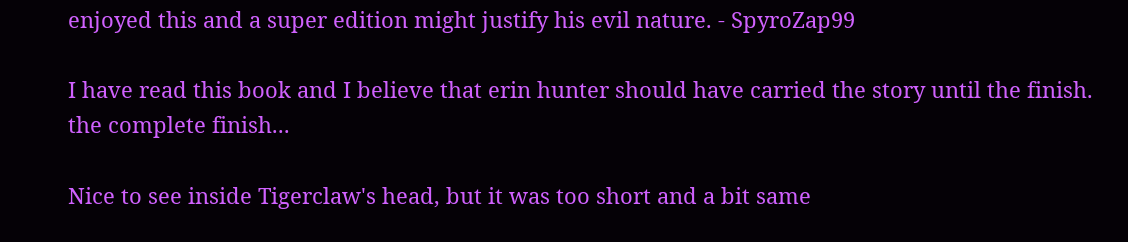enjoyed this and a super edition might justify his evil nature. - SpyroZap99

I have read this book and I believe that erin hunter should have carried the story until the finish. the complete finish...

Nice to see inside Tigerclaw's head, but it was too short and a bit same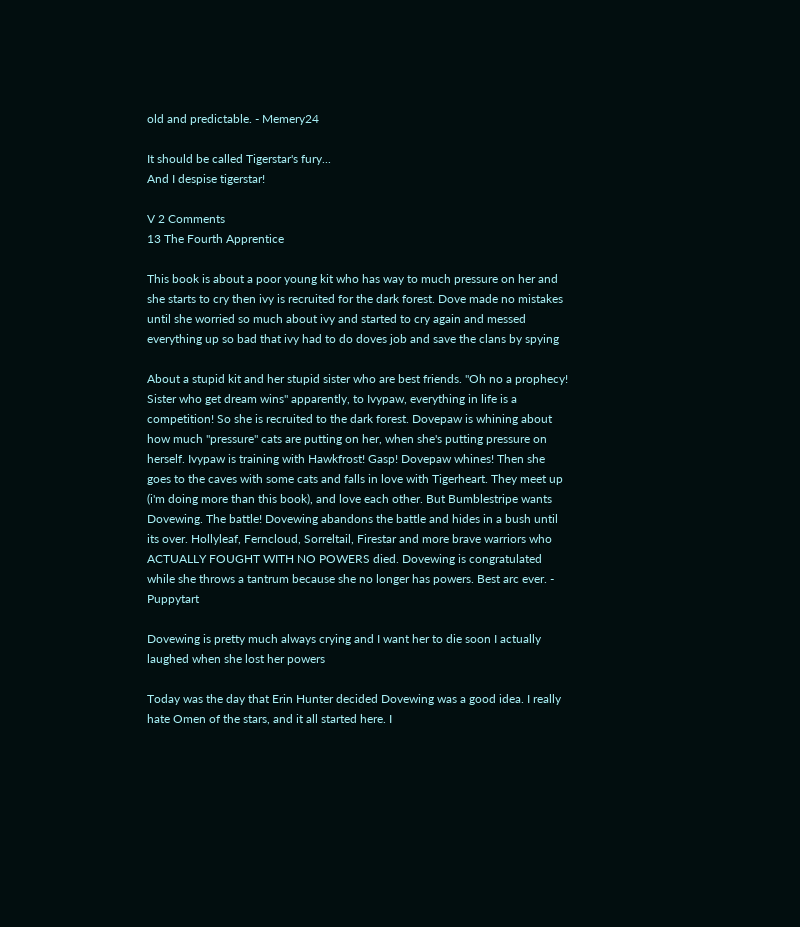old and predictable. - Memery24

It should be called Tigerstar's fury...
And I despise tigerstar!

V 2 Comments
13 The Fourth Apprentice

This book is about a poor young kit who has way to much pressure on her and she starts to cry then ivy is recruited for the dark forest. Dove made no mistakes until she worried so much about ivy and started to cry again and messed everything up so bad that ivy had to do doves job and save the clans by spying

About a stupid kit and her stupid sister who are best friends. "Oh no a prophecy! Sister who get dream wins" apparently, to Ivypaw, everything in life is a competition! So she is recruited to the dark forest. Dovepaw is whining about how much "pressure" cats are putting on her, when she's putting pressure on herself. Ivypaw is training with Hawkfrost! Gasp! Dovepaw whines! Then she goes to the caves with some cats and falls in love with Tigerheart. They meet up (i'm doing more than this book), and love each other. But Bumblestripe wants Dovewing. The battle! Dovewing abandons the battle and hides in a bush until its over. Hollyleaf, Ferncloud, Sorreltail, Firestar and more brave warriors who ACTUALLY FOUGHT WITH NO POWERS died. Dovewing is congratulated while she throws a tantrum because she no longer has powers. Best arc ever. - Puppytart

Dovewing is pretty much always crying and I want her to die soon I actually laughed when she lost her powers

Today was the day that Erin Hunter decided Dovewing was a good idea. I really hate Omen of the stars, and it all started here. I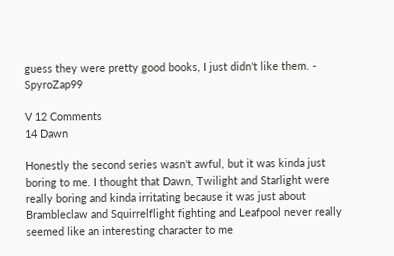guess they were pretty good books, I just didn't like them. - SpyroZap99

V 12 Comments
14 Dawn

Honestly the second series wasn't awful, but it was kinda just boring to me. I thought that Dawn, Twilight and Starlight were really boring and kinda irritating because it was just about Brambleclaw and Squirrelflight fighting and Leafpool never really seemed like an interesting character to me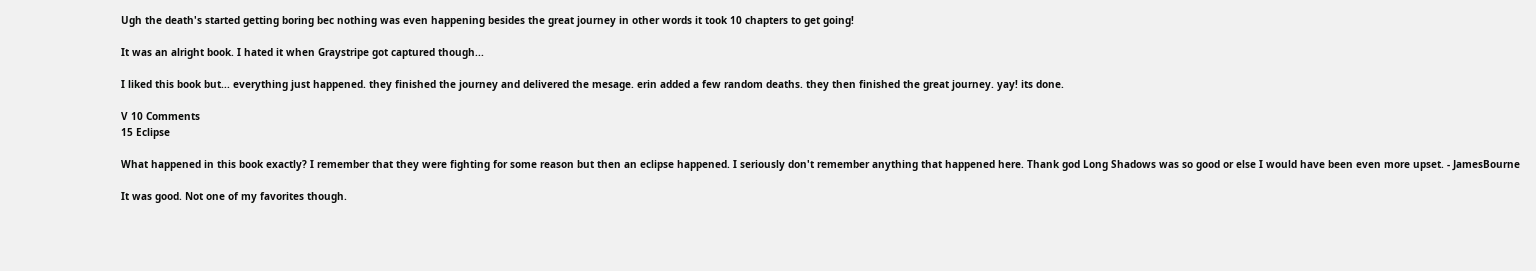Ugh the death's started getting boring bec nothing was even happening besides the great journey in other words it took 10 chapters to get going!

It was an alright book. I hated it when Graystripe got captured though...

I liked this book but... everything just happened. they finished the journey and delivered the mesage. erin added a few random deaths. they then finished the great journey. yay! its done.

V 10 Comments
15 Eclipse

What happened in this book exactly? I remember that they were fighting for some reason but then an eclipse happened. I seriously don't remember anything that happened here. Thank god Long Shadows was so good or else I would have been even more upset. - JamesBourne

It was good. Not one of my favorites though.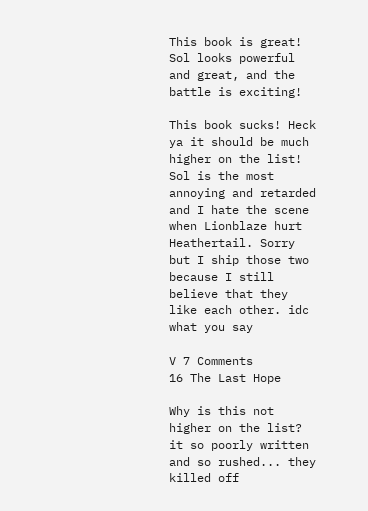This book is great! Sol looks powerful and great, and the battle is exciting!

This book sucks! Heck ya it should be much higher on the list! Sol is the most annoying and retarded and I hate the scene when Lionblaze hurt Heathertail. Sorry but I ship those two because I still believe that they like each other. idc what you say

V 7 Comments
16 The Last Hope

Why is this not higher on the list? it so poorly written and so rushed... they killed off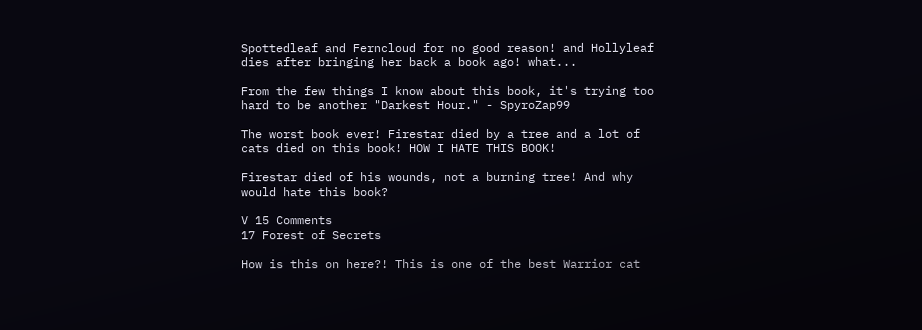Spottedleaf and Ferncloud for no good reason! and Hollyleaf dies after bringing her back a book ago! what...

From the few things I know about this book, it's trying too hard to be another "Darkest Hour." - SpyroZap99

The worst book ever! Firestar died by a tree and a lot of cats died on this book! HOW I HATE THIS BOOK!

Firestar died of his wounds, not a burning tree! And why would hate this book?

V 15 Comments
17 Forest of Secrets

How is this on here?! This is one of the best Warrior cat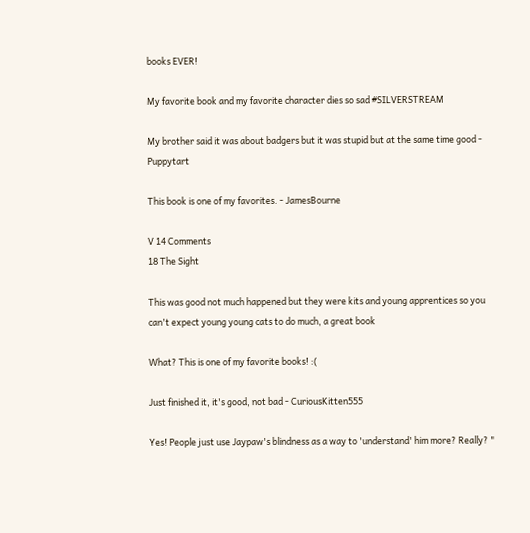books EVER!

My favorite book and my favorite character dies so sad #SILVERSTREAM

My brother said it was about badgers but it was stupid but at the same time good - Puppytart

This book is one of my favorites. - JamesBourne

V 14 Comments
18 The Sight

This was good not much happened but they were kits and young apprentices so you can't expect young young cats to do much, a great book

What? This is one of my favorite books! :(

Just finished it, it's good, not bad - CuriousKitten555

Yes! People just use Jaypaw's blindness as a way to 'understand' him more? Really? "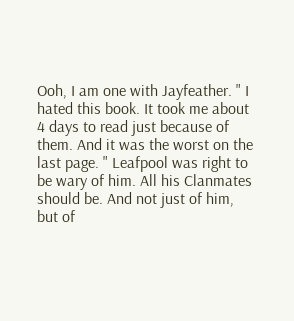Ooh, I am one with Jayfeather. " I hated this book. It took me about 4 days to read just because of them. And it was the worst on the last page. " Leafpool was right to be wary of him. All his Clanmates should be. And not just of him, but of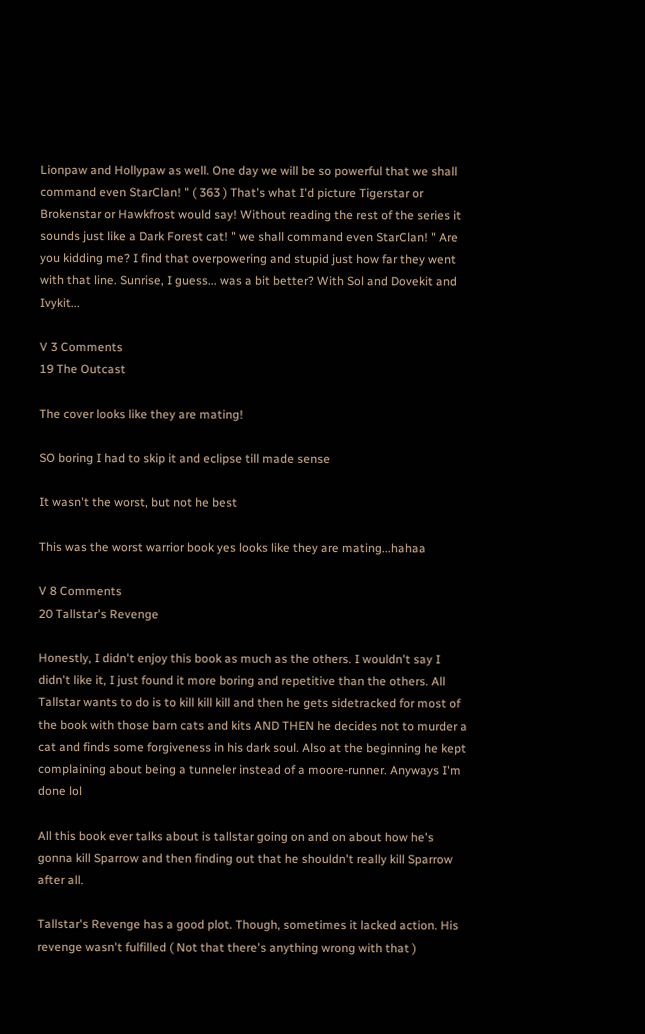Lionpaw and Hollypaw as well. One day we will be so powerful that we shall command even StarClan! " ( 363 ) That's what I'd picture Tigerstar or Brokenstar or Hawkfrost would say! Without reading the rest of the series it sounds just like a Dark Forest cat! " we shall command even StarClan! " Are you kidding me? I find that overpowering and stupid just how far they went with that line. Sunrise, I guess... was a bit better? With Sol and Dovekit and Ivykit...

V 3 Comments
19 The Outcast

The cover looks like they are mating!

SO boring I had to skip it and eclipse till made sense

It wasn't the worst, but not he best

This was the worst warrior book yes looks like they are mating...hahaa

V 8 Comments
20 Tallstar's Revenge

Honestly, I didn't enjoy this book as much as the others. I wouldn't say I didn't like it, I just found it more boring and repetitive than the others. All Tallstar wants to do is to kill kill kill and then he gets sidetracked for most of the book with those barn cats and kits AND THEN he decides not to murder a cat and finds some forgiveness in his dark soul. Also at the beginning he kept complaining about being a tunneler instead of a moore-runner. Anyways I'm done lol

All this book ever talks about is tallstar going on and on about how he's gonna kill Sparrow and then finding out that he shouldn't really kill Sparrow after all.

Tallstar's Revenge has a good plot. Though, sometimes it lacked action. His revenge wasn't fulfilled ( Not that there's anything wrong with that )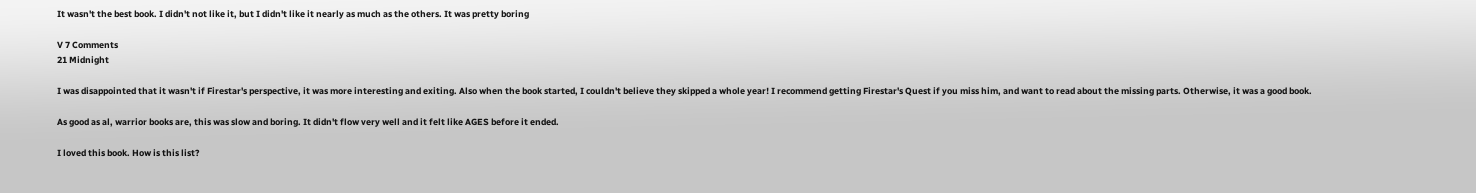It wasn't the best book. I didn't not like it, but I didn't like it nearly as much as the others. It was pretty boring

V 7 Comments
21 Midnight

I was disappointed that it wasn't if Firestar's perspective, it was more interesting and exiting. Also when the book started, I couldn't believe they skipped a whole year! I recommend getting Firestar's Quest if you miss him, and want to read about the missing parts. Otherwise, it was a good book.

As good as al, warrior books are, this was slow and boring. It didn't flow very well and it felt like AGES before it ended.

I loved this book. How is this list?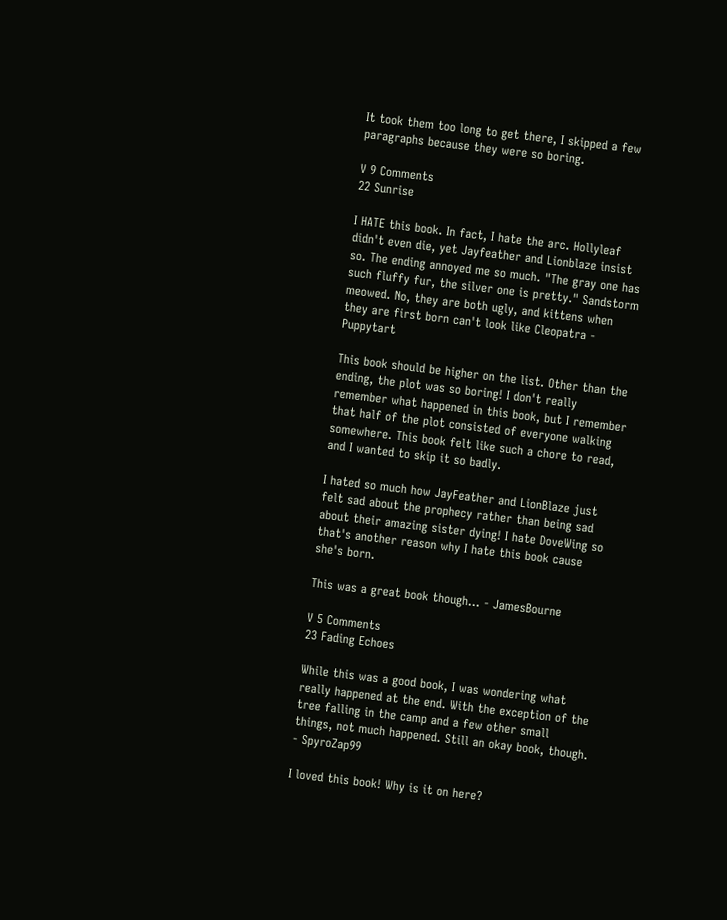It took them too long to get there, I skipped a few paragraphs because they were so boring.

V 9 Comments
22 Sunrise

I HATE this book. In fact, I hate the arc. Hollyleaf didn't even die, yet Jayfeather and Lionblaze insist so. The ending annoyed me so much. "The gray one has such fluffy fur, the silver one is pretty." Sandstorm meowed. No, they are both ugly, and kittens when they are first born can't look like Cleopatra - Puppytart

This book should be higher on the list. Other than the ending, the plot was so boring! I don't really remember what happened in this book, but I remember that half of the plot consisted of everyone walking somewhere. This book felt like such a chore to read, and I wanted to skip it so badly.

I hated so much how JayFeather and LionBlaze just felt sad about the prophecy rather than being sad about their amazing sister dying! I hate DoveWing so that's another reason why I hate this book cause she's born.

This was a great book though... - JamesBourne

V 5 Comments
23 Fading Echoes

While this was a good book, I was wondering what really happened at the end. With the exception of the tree falling in the camp and a few other small things, not much happened. Still an okay book, though. - SpyroZap99

I loved this book! Why is it on here?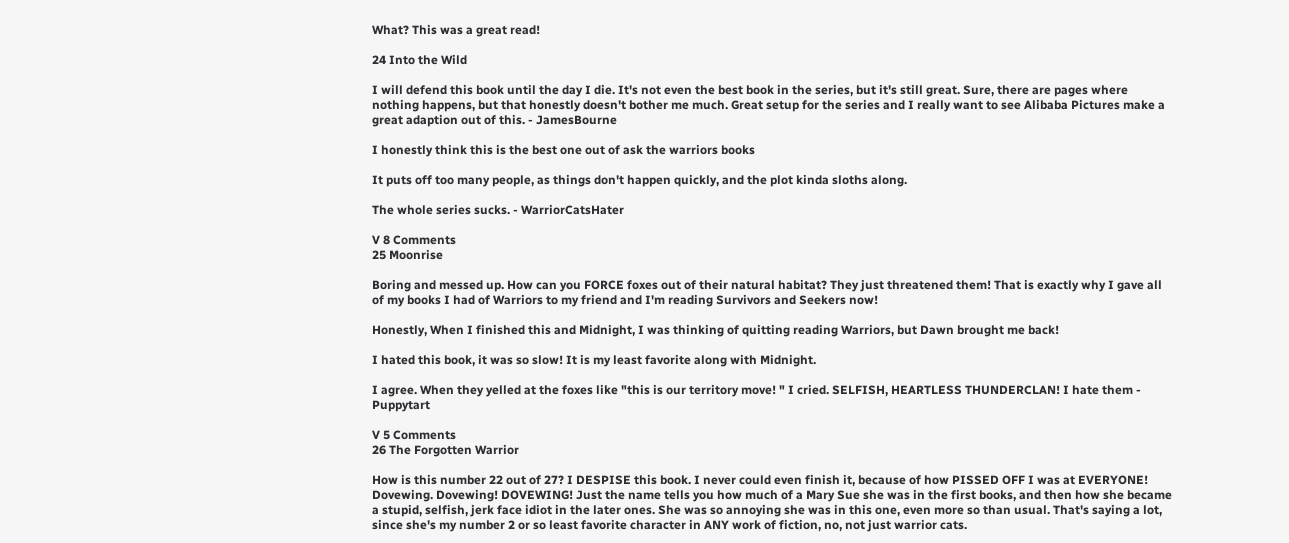What? This was a great read!

24 Into the Wild

I will defend this book until the day I die. It's not even the best book in the series, but it's still great. Sure, there are pages where nothing happens, but that honestly doesn't bother me much. Great setup for the series and I really want to see Alibaba Pictures make a great adaption out of this. - JamesBourne

I honestly think this is the best one out of ask the warriors books

It puts off too many people, as things don't happen quickly, and the plot kinda sloths along.

The whole series sucks. - WarriorCatsHater

V 8 Comments
25 Moonrise

Boring and messed up. How can you FORCE foxes out of their natural habitat? They just threatened them! That is exactly why I gave all of my books I had of Warriors to my friend and I'm reading Survivors and Seekers now!

Honestly, When I finished this and Midnight, I was thinking of quitting reading Warriors, but Dawn brought me back!

I hated this book, it was so slow! It is my least favorite along with Midnight.

I agree. When they yelled at the foxes like "this is our territory move! " I cried. SELFISH, HEARTLESS THUNDERCLAN! I hate them - Puppytart

V 5 Comments
26 The Forgotten Warrior

How is this number 22 out of 27? I DESPISE this book. I never could even finish it, because of how PISSED OFF I was at EVERYONE!
Dovewing. Dovewing! DOVEWING! Just the name tells you how much of a Mary Sue she was in the first books, and then how she became a stupid, selfish, jerk face idiot in the later ones. She was so annoying she was in this one, even more so than usual. That's saying a lot, since she's my number 2 or so least favorite character in ANY work of fiction, no, not just warrior cats.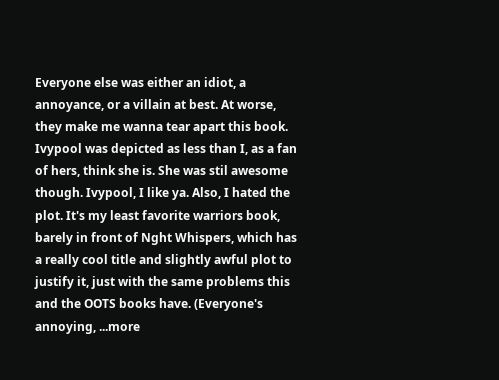Everyone else was either an idiot, a annoyance, or a villain at best. At worse, they make me wanna tear apart this book.
Ivypool was depicted as less than I, as a fan of hers, think she is. She was stil awesome though. Ivypool, I like ya. Also, I hated the plot. It's my least favorite warriors book, barely in front of Nght Whispers, which has a really cool title and slightly awful plot to justify it, just with the same problems this and the OOTS books have. (Everyone's annoying, ...more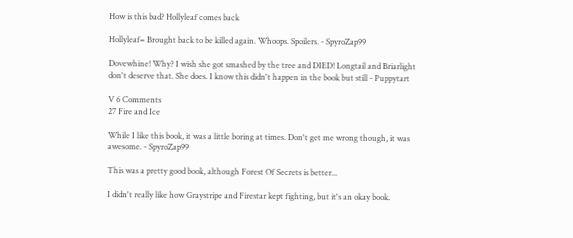How is this bad? Hollyleaf comes back

Hollyleaf= Brought back to be killed again. Whoops. Spoilers. - SpyroZap99

Dovewhine! Why? I wish she got smashed by the tree and DIED! Longtail and Briarlight don't deserve that. She does. I know this didn't happen in the book but still - Puppytart

V 6 Comments
27 Fire and Ice

While I like this book, it was a little boring at times. Don't get me wrong though, it was awesome. - SpyroZap99

This was a pretty good book, although Forest Of Secrets is better...

I didn't really like how Graystripe and Firestar kept fighting, but it's an okay book.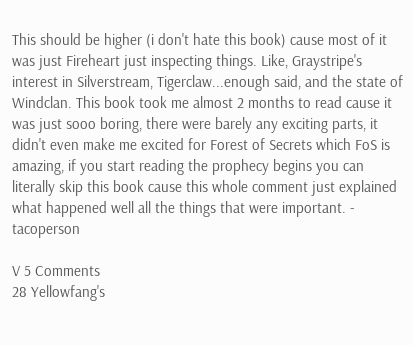This should be higher (i don't hate this book) cause most of it was just Fireheart just inspecting things. Like, Graystripe's interest in Silverstream, Tigerclaw...enough said, and the state of Windclan. This book took me almost 2 months to read cause it was just sooo boring, there were barely any exciting parts, it didn't even make me excited for Forest of Secrets which FoS is amazing, if you start reading the prophecy begins you can literally skip this book cause this whole comment just explained what happened well all the things that were important. - tacoperson

V 5 Comments
28 Yellowfang's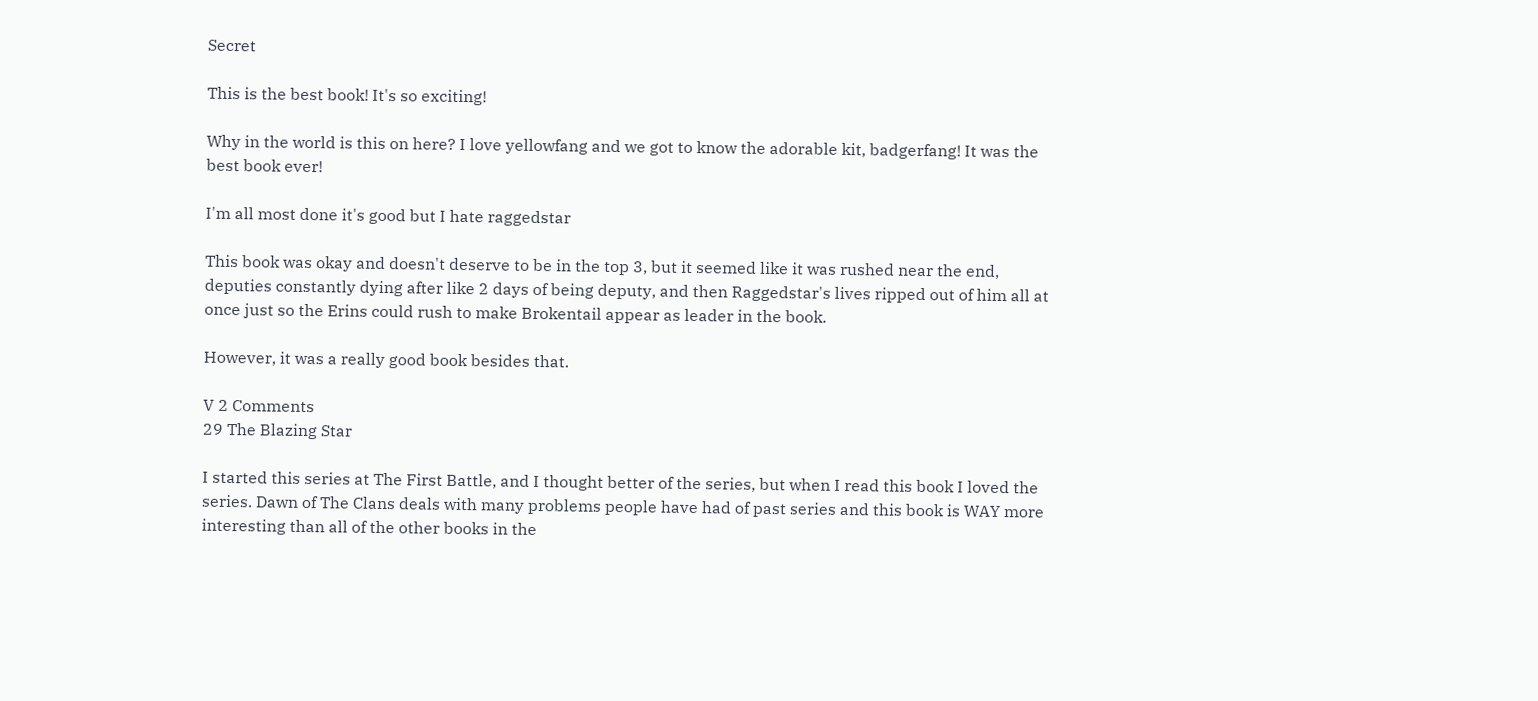Secret

This is the best book! It's so exciting!

Why in the world is this on here? I love yellowfang and we got to know the adorable kit, badgerfang! It was the best book ever!

I'm all most done it's good but I hate raggedstar

This book was okay and doesn't deserve to be in the top 3, but it seemed like it was rushed near the end, deputies constantly dying after like 2 days of being deputy, and then Raggedstar's lives ripped out of him all at once just so the Erins could rush to make Brokentail appear as leader in the book.

However, it was a really good book besides that.

V 2 Comments
29 The Blazing Star

I started this series at The First Battle, and I thought better of the series, but when I read this book I loved the series. Dawn of The Clans deals with many problems people have had of past series and this book is WAY more interesting than all of the other books in the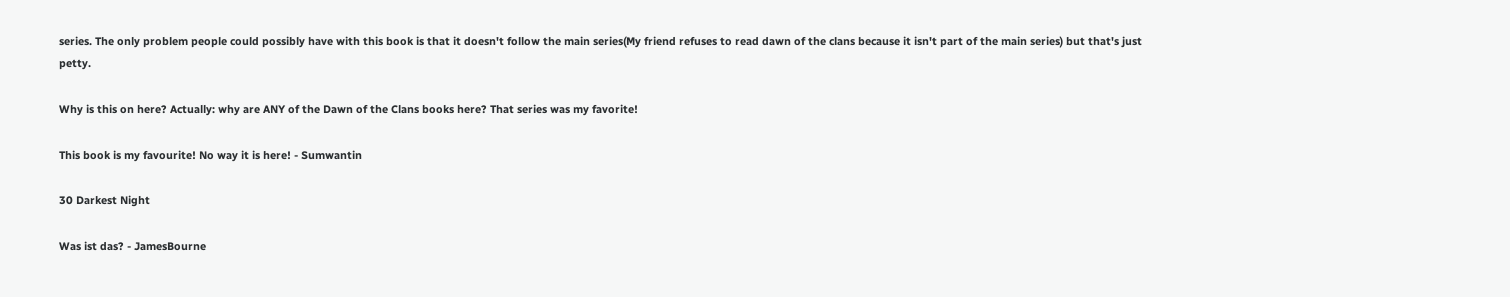series. The only problem people could possibly have with this book is that it doesn't follow the main series(My friend refuses to read dawn of the clans because it isn't part of the main series) but that's just petty.

Why is this on here? Actually: why are ANY of the Dawn of the Clans books here? That series was my favorite!

This book is my favourite! No way it is here! - Sumwantin

30 Darkest Night

Was ist das? - JamesBourne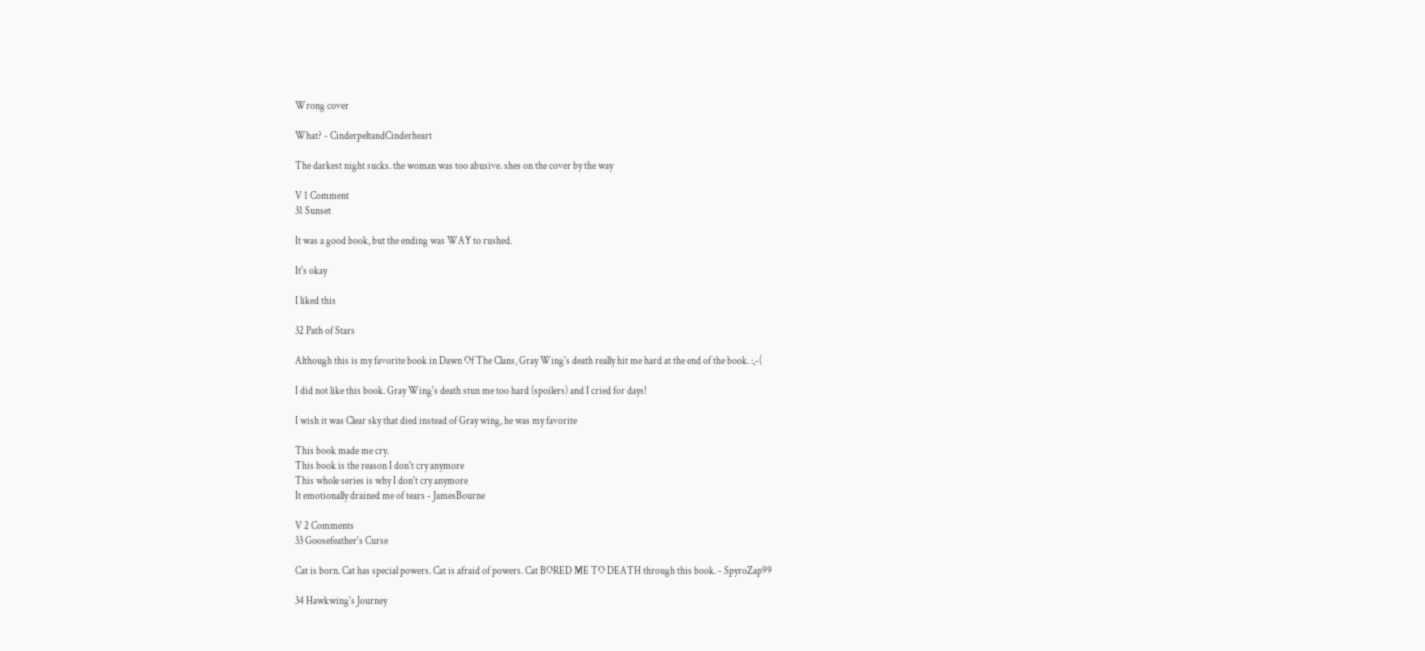Wrong cover

What? - CinderpeltandCinderheart

The darkest night sucks. the woman was too abusive. shes on the cover by the way

V 1 Comment
31 Sunset

It was a good book, but the ending was WAY to rushed.

It's okay

I liked this

32 Path of Stars

Although this is my favorite book in Dawn Of The Clans, Gray Wing's death really hit me hard at the end of the book. :,-(

I did not like this book. Gray Wing's death stun me too hard (spoilers) and I cried for days!

I wish it was Clear sky that died instead of Gray wing, he was my favorite

This book made me cry.
This book is the reason I don't cry anymore
This whole series is why I don't cry anymore
It emotionally drained me of tears - JamesBourne

V 2 Comments
33 Goosefeather's Curse

Cat is born. Cat has special powers. Cat is afraid of powers. Cat BORED ME TO DEATH through this book. - SpyroZap99

34 Hawkwing's Journey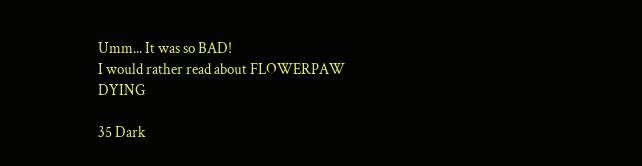Umm... It was so BAD!
I would rather read about FLOWERPAW DYING

35 Dark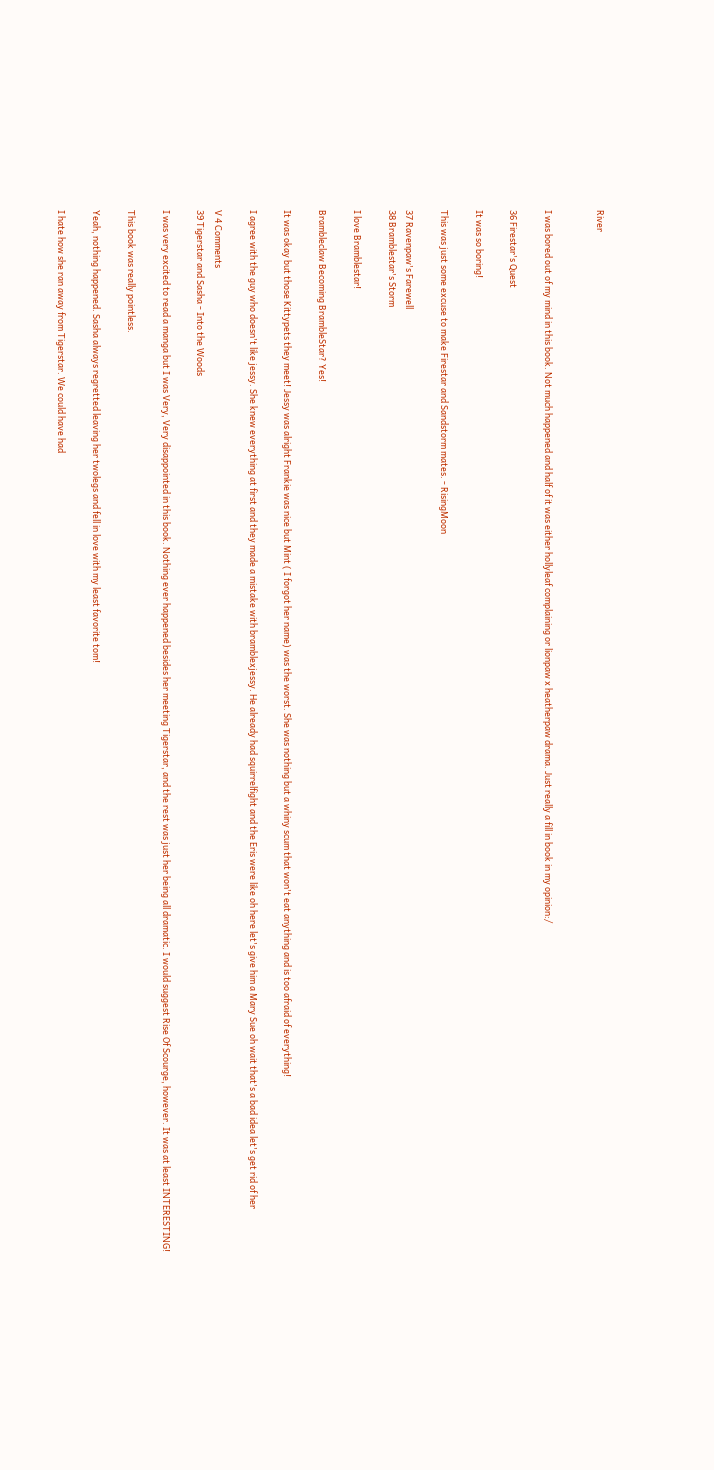River


I was bored out of my mind in this book. Not much happened and half of it was either hollyleaf complaining or lionpaw x heatherpaw drama. Just really a fill in book in my opinion:/

36 Firestar's Quest

It was so boring!

This was just some excuse to make Firestar and Sandstorm mates. - RisingMoon

37 Ravenpaw's Farewell
38 Bramblestar's Storm

I love Bramblestar!

Brambleclaw Becoming BrambleStar? Yes!

It was okay but those Kittypets they meet! Jessy was alright Frankie was nice but Mint ( I forgot her name) was the worst. She was nothing but a whiny scum that won't eat anything and is too afraid of everything!

I agree with the guy who doesn't like jessy. She knew everything at first and they made a mistake with bramblexjessy. He already had squirrelfight and the Eris were like oh here let's give him a Mary Sue oh wait that's a bad idea let's get rid of her

V 4 Comments
39 Tigerstar and Sasha - Into the Woods

I was very excited to read a manga but I was Very, Very disappointed in this book. Nothing ever happened besides her meeting Tigerstar, and the rest was just her being all dramatic. I would suggest Rise Of Scourge, however. It was at least INTERESTING!

This book was really pointless.

Yeah, nothing happened. Sasha always regretted leaving her twolegs and fell in love with my least favorite tom!

I hate how she ran away from Tigerstar. We could have had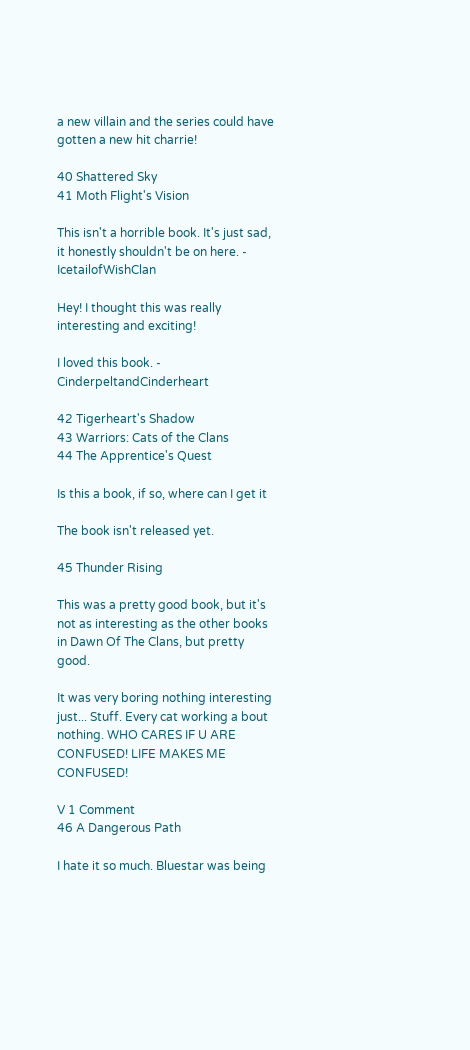a new villain and the series could have gotten a new hit charrie!

40 Shattered Sky
41 Moth Flight's Vision

This isn't a horrible book. It's just sad, it honestly shouldn't be on here. - IcetailofWishClan

Hey! I thought this was really interesting and exciting!

I loved this book. - CinderpeltandCinderheart

42 Tigerheart's Shadow
43 Warriors: Cats of the Clans
44 The Apprentice's Quest

Is this a book, if so, where can I get it

The book isn't released yet.

45 Thunder Rising

This was a pretty good book, but it's not as interesting as the other books in Dawn Of The Clans, but pretty good.

It was very boring nothing interesting just... Stuff. Every cat working a bout nothing. WHO CARES IF U ARE CONFUSED! LIFE MAKES ME CONFUSED!

V 1 Comment
46 A Dangerous Path

I hate it so much. Bluestar was being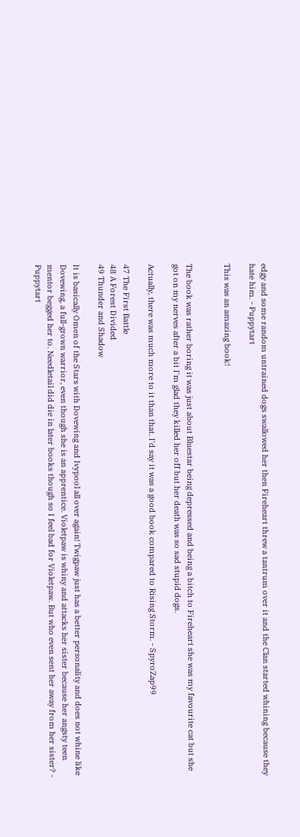edgy and some random untrained dogs swallowed her then Fireheart threw a tantrum over it and the Clan started whining because they hate him. - Puppytart

This was an amazing book!


The book was rather boring it was just about Bluestar being depressed and being a bitch to Fireheart she was my favourite cat but she got on my nerves after a bit I'm glad they killed her off but her death was so sad stupid dogs.

Actually, there was much more to it than that. I'd say it was a good book compared to Rising Storm. - SpyroZap99

47 The First Battle
48 A Forest Divided
49 Thunder and Shadow

It is basically Omen of the Stars with Dovewing and Ivypool all over again! Twigpaw just has a better personality and does not whine like Dovewing, a full-grown warrior, even though she is an apprentice. Violetpaw is whiny and attacks her sister because her angsty teen mentor begged her to. Needletail did die in later books though so I feel bad for Violetpaw. But who even sent her away from her sister? - Puppytart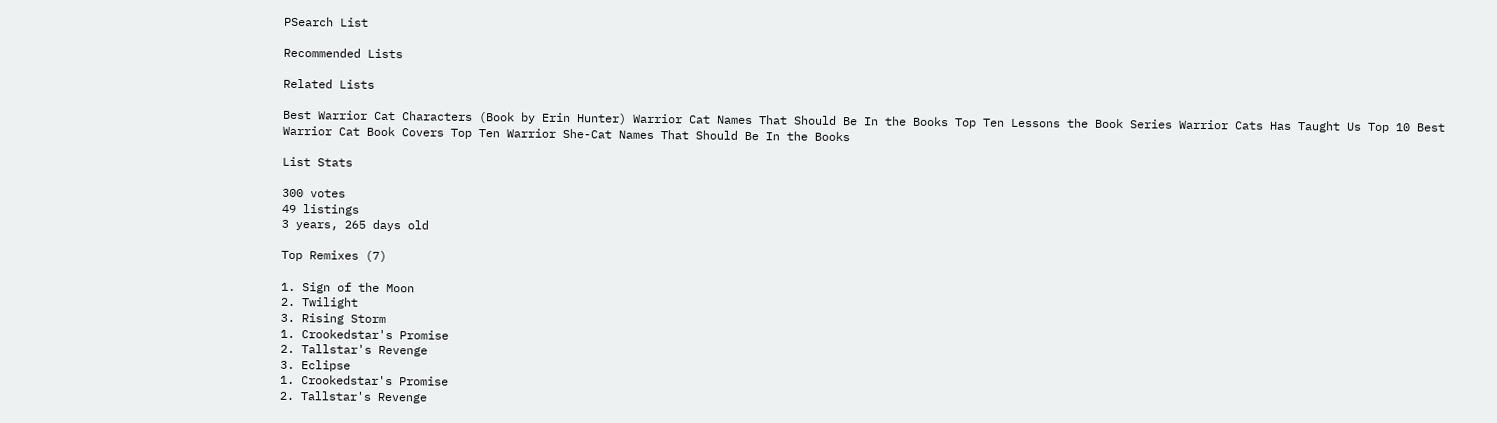PSearch List

Recommended Lists

Related Lists

Best Warrior Cat Characters (Book by Erin Hunter) Warrior Cat Names That Should Be In the Books Top Ten Lessons the Book Series Warrior Cats Has Taught Us Top 10 Best Warrior Cat Book Covers Top Ten Warrior She-Cat Names That Should Be In the Books

List Stats

300 votes
49 listings
3 years, 265 days old

Top Remixes (7)

1. Sign of the Moon
2. Twilight
3. Rising Storm
1. Crookedstar's Promise
2. Tallstar's Revenge
3. Eclipse
1. Crookedstar's Promise
2. Tallstar's Revenge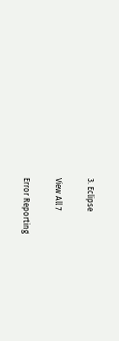3. Eclipse

View All 7

Error Reporting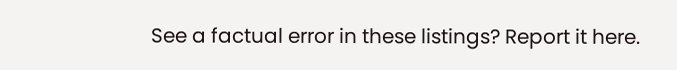See a factual error in these listings? Report it here.